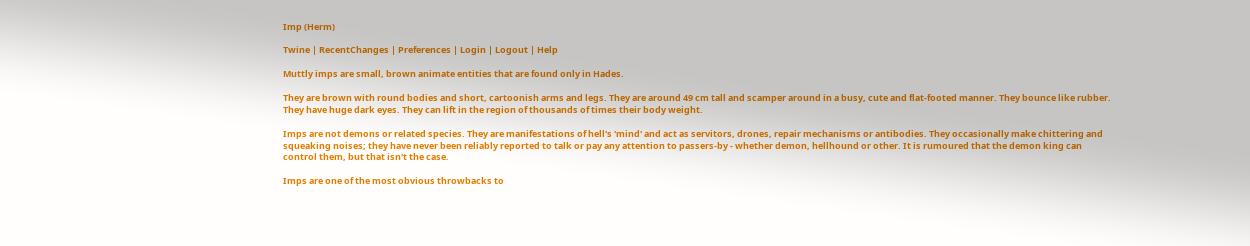Imp (Herm)

Twine | RecentChanges | Preferences | Login | Logout | Help

Muttly imps are small, brown animate entities that are found only in Hades.

They are brown with round bodies and short, cartoonish arms and legs. They are around 49 cm tall and scamper around in a busy, cute and flat-footed manner. They bounce like rubber. They have huge dark eyes. They can lift in the region of thousands of times their body weight.

Imps are not demons or related species. They are manifestations of hell's 'mind' and act as servitors, drones, repair mechanisms or antibodies. They occasionally make chittering and squeaking noises; they have never been reliably reported to talk or pay any attention to passers-by - whether demon, hellhound or other. It is rumoured that the demon king can control them, but that isn't the case.

Imps are one of the most obvious throwbacks to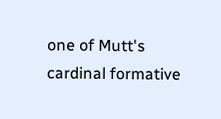one of Mutt's cardinal formative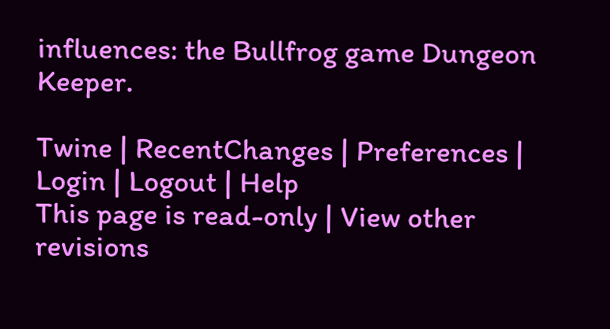influences: the Bullfrog game Dungeon Keeper.

Twine | RecentChanges | Preferences | Login | Logout | Help
This page is read-only | View other revisions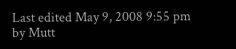Last edited May 9, 2008 9:55 pm by Mutt